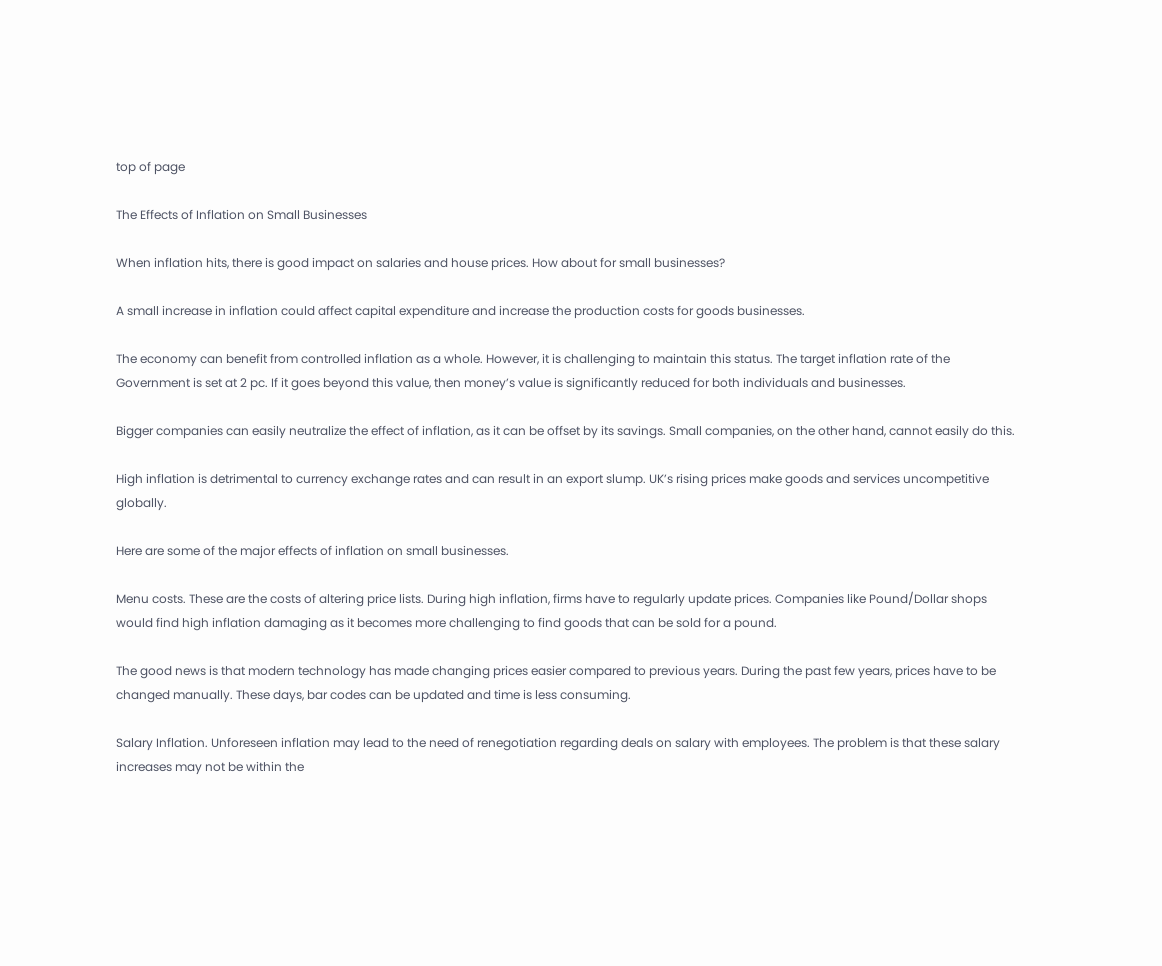top of page

The Effects of Inflation on Small Businesses

When inflation hits, there is good impact on salaries and house prices. How about for small businesses?

A small increase in inflation could affect capital expenditure and increase the production costs for goods businesses.

The economy can benefit from controlled inflation as a whole. However, it is challenging to maintain this status. The target inflation rate of the Government is set at 2 pc. If it goes beyond this value, then money’s value is significantly reduced for both individuals and businesses.

Bigger companies can easily neutralize the effect of inflation, as it can be offset by its savings. Small companies, on the other hand, cannot easily do this.

High inflation is detrimental to currency exchange rates and can result in an export slump. UK’s rising prices make goods and services uncompetitive globally.

Here are some of the major effects of inflation on small businesses.

Menu costs. These are the costs of altering price lists. During high inflation, firms have to regularly update prices. Companies like Pound/Dollar shops would find high inflation damaging as it becomes more challenging to find goods that can be sold for a pound.

The good news is that modern technology has made changing prices easier compared to previous years. During the past few years, prices have to be changed manually. These days, bar codes can be updated and time is less consuming.

Salary Inflation. Unforeseen inflation may lead to the need of renegotiation regarding deals on salary with employees. The problem is that these salary increases may not be within the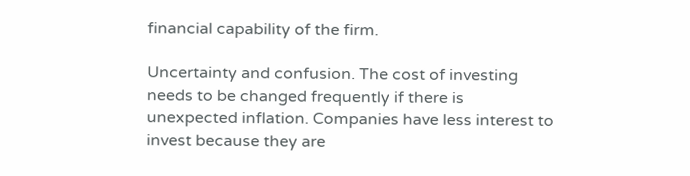financial capability of the firm.

Uncertainty and confusion. The cost of investing needs to be changed frequently if there is unexpected inflation. Companies have less interest to invest because they are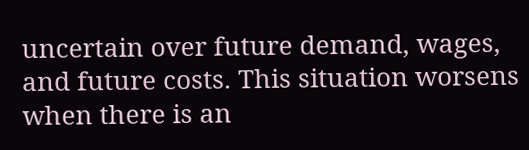uncertain over future demand, wages, and future costs. This situation worsens when there is an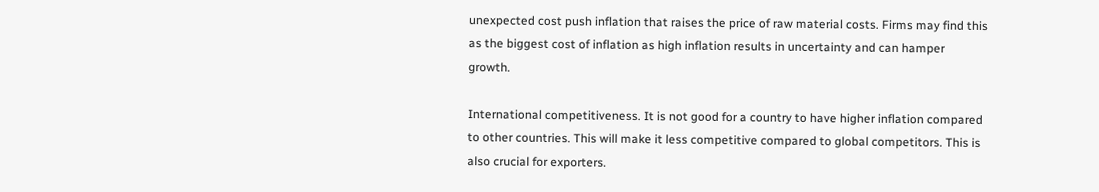unexpected cost push inflation that raises the price of raw material costs. Firms may find this as the biggest cost of inflation as high inflation results in uncertainty and can hamper growth.

International competitiveness. It is not good for a country to have higher inflation compared to other countries. This will make it less competitive compared to global competitors. This is also crucial for exporters.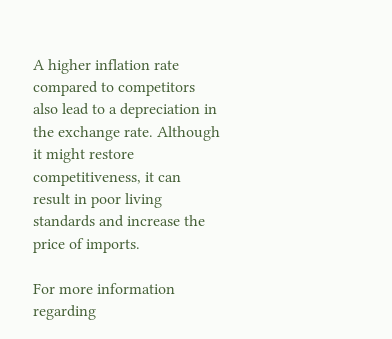A higher inflation rate compared to competitors also lead to a depreciation in the exchange rate. Although it might restore competitiveness, it can result in poor living standards and increase the price of imports.

For more information regarding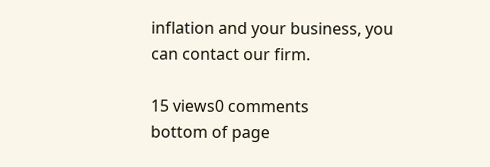inflation and your business, you can contact our firm.

15 views0 comments
bottom of page